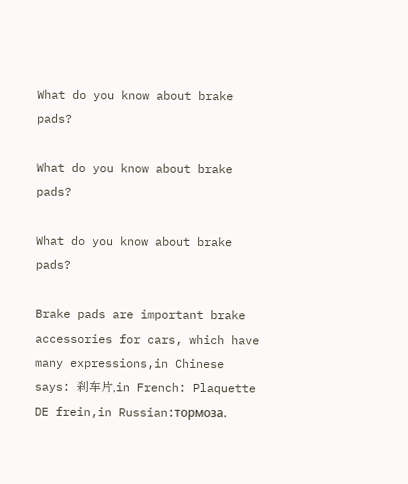What do you know about brake pads?

What do you know about brake pads?

What do you know about brake pads?

Brake pads are important brake accessories for cars, which have many expressions,in Chinese says: 刹车片,in French: Plaquette DE frein,in Russian:тормоза.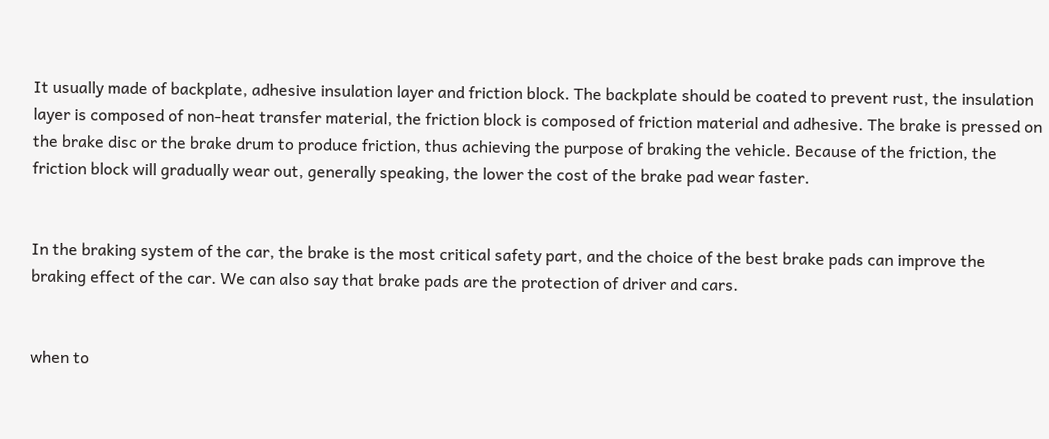It usually made of backplate, adhesive insulation layer and friction block. The backplate should be coated to prevent rust, the insulation layer is composed of non-heat transfer material, the friction block is composed of friction material and adhesive. The brake is pressed on the brake disc or the brake drum to produce friction, thus achieving the purpose of braking the vehicle. Because of the friction, the friction block will gradually wear out, generally speaking, the lower the cost of the brake pad wear faster.


In the braking system of the car, the brake is the most critical safety part, and the choice of the best brake pads can improve the braking effect of the car. We can also say that brake pads are the protection of driver and cars.


when to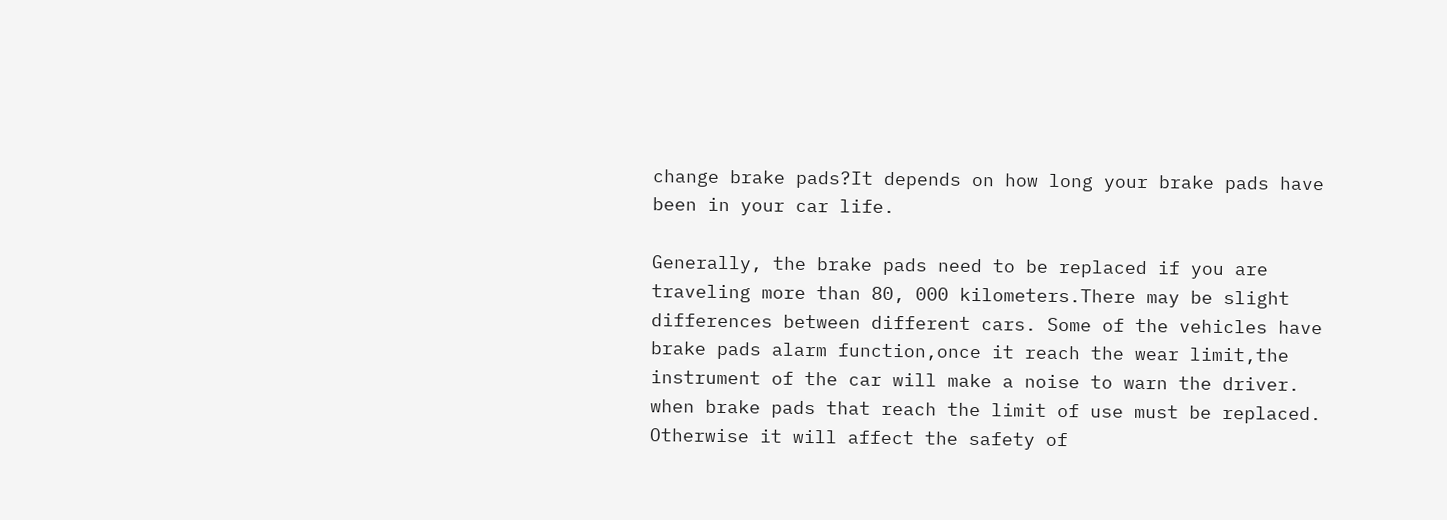change brake pads?It depends on how long your brake pads have been in your car life.

Generally, the brake pads need to be replaced if you are traveling more than 80, 000 kilometers.There may be slight differences between different cars. Some of the vehicles have brake pads alarm function,once it reach the wear limit,the instrument of the car will make a noise to warn the driver. when brake pads that reach the limit of use must be replaced. Otherwise it will affect the safety of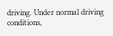driving. Under normal driving conditions,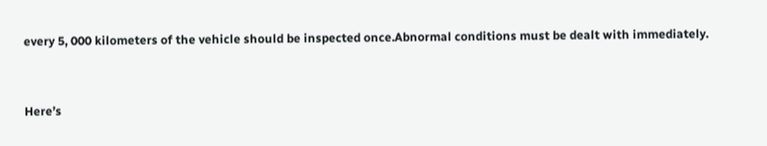every 5, 000 kilometers of the vehicle should be inspected once.Abnormal conditions must be dealt with immediately.


Here’s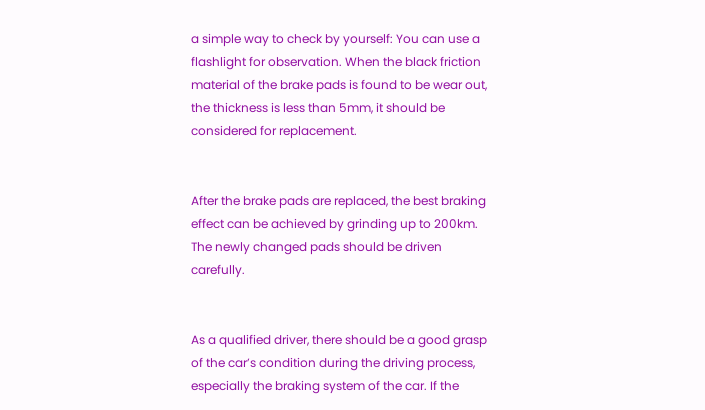a simple way to check by yourself: You can use a flashlight for observation. When the black friction material of the brake pads is found to be wear out, the thickness is less than 5mm, it should be considered for replacement.


After the brake pads are replaced, the best braking effect can be achieved by grinding up to 200km. The newly changed pads should be driven carefully.


As a qualified driver, there should be a good grasp of the car’s condition during the driving process, especially the braking system of the car. If the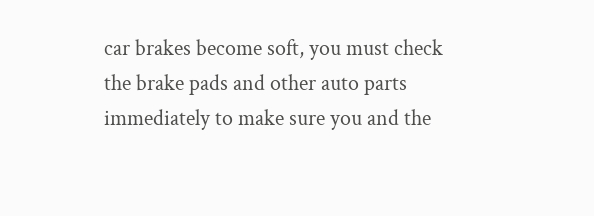car brakes become soft, you must check the brake pads and other auto parts immediately to make sure you and the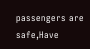passengers are safe,Have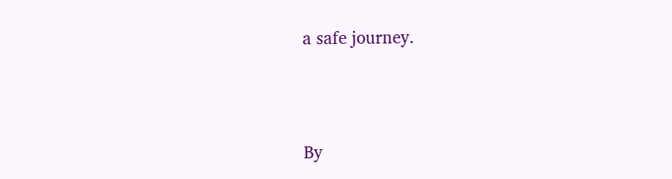a safe journey.





By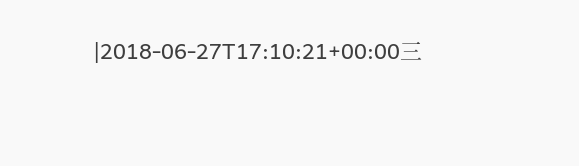|2018-06-27T17:10:21+00:00三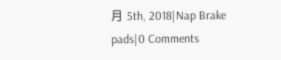月 5th, 2018|Nap Brake pads|0 Comments